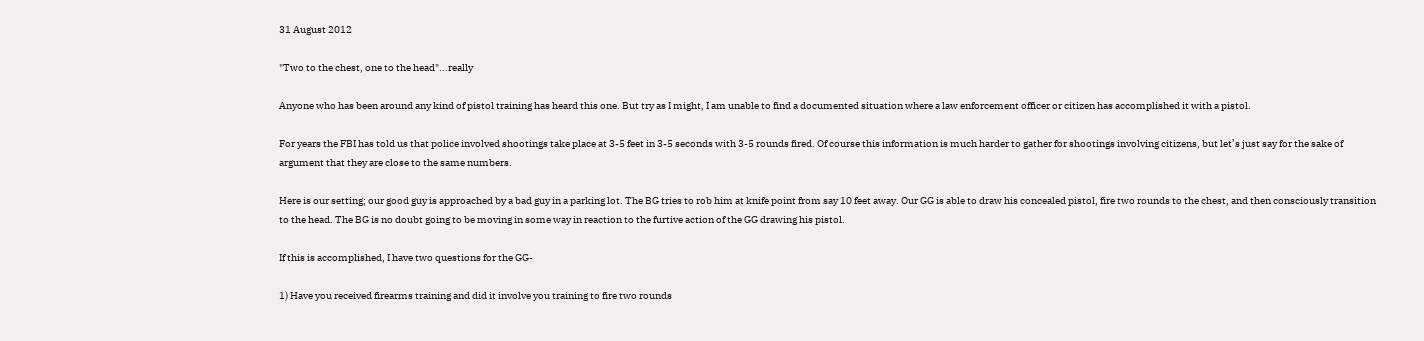31 August 2012

"Two to the chest, one to the head"...really

Anyone who has been around any kind of pistol training has heard this one. But try as I might, I am unable to find a documented situation where a law enforcement officer or citizen has accomplished it with a pistol.

For years the FBI has told us that police involved shootings take place at 3-5 feet in 3-5 seconds with 3-5 rounds fired. Of course this information is much harder to gather for shootings involving citizens, but let’s just say for the sake of argument that they are close to the same numbers.

Here is our setting; our good guy is approached by a bad guy in a parking lot. The BG tries to rob him at knife point from say 10 feet away. Our GG is able to draw his concealed pistol, fire two rounds to the chest, and then consciously transition to the head. The BG is no doubt going to be moving in some way in reaction to the furtive action of the GG drawing his pistol.

If this is accomplished, I have two questions for the GG-

1) Have you received firearms training and did it involve you training to fire two rounds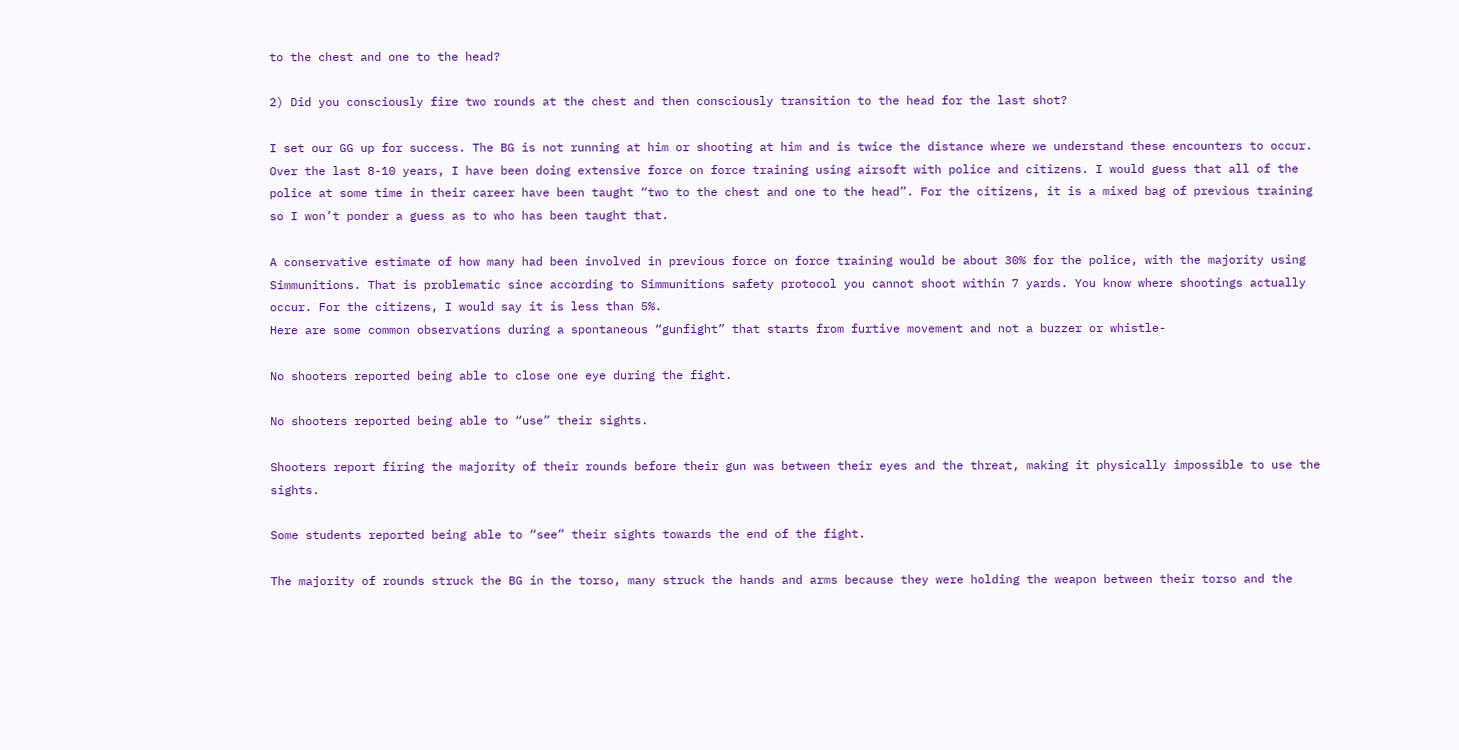to the chest and one to the head?

2) Did you consciously fire two rounds at the chest and then consciously transition to the head for the last shot?

I set our GG up for success. The BG is not running at him or shooting at him and is twice the distance where we understand these encounters to occur.
Over the last 8-10 years, I have been doing extensive force on force training using airsoft with police and citizens. I would guess that all of the police at some time in their career have been taught “two to the chest and one to the head”. For the citizens, it is a mixed bag of previous training so I won’t ponder a guess as to who has been taught that.

A conservative estimate of how many had been involved in previous force on force training would be about 30% for the police, with the majority using Simmunitions. That is problematic since according to Simmunitions safety protocol you cannot shoot within 7 yards. You know where shootings actually occur. For the citizens, I would say it is less than 5%.
Here are some common observations during a spontaneous “gunfight” that starts from furtive movement and not a buzzer or whistle-

No shooters reported being able to close one eye during the fight.

No shooters reported being able to “use” their sights.

Shooters report firing the majority of their rounds before their gun was between their eyes and the threat, making it physically impossible to use the sights.

Some students reported being able to “see” their sights towards the end of the fight.

The majority of rounds struck the BG in the torso, many struck the hands and arms because they were holding the weapon between their torso and the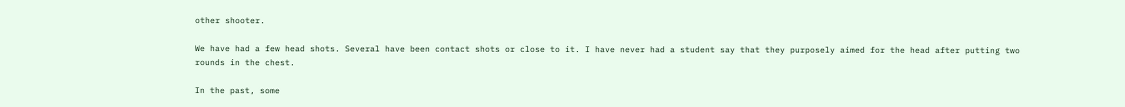other shooter.

We have had a few head shots. Several have been contact shots or close to it. I have never had a student say that they purposely aimed for the head after putting two rounds in the chest.

In the past, some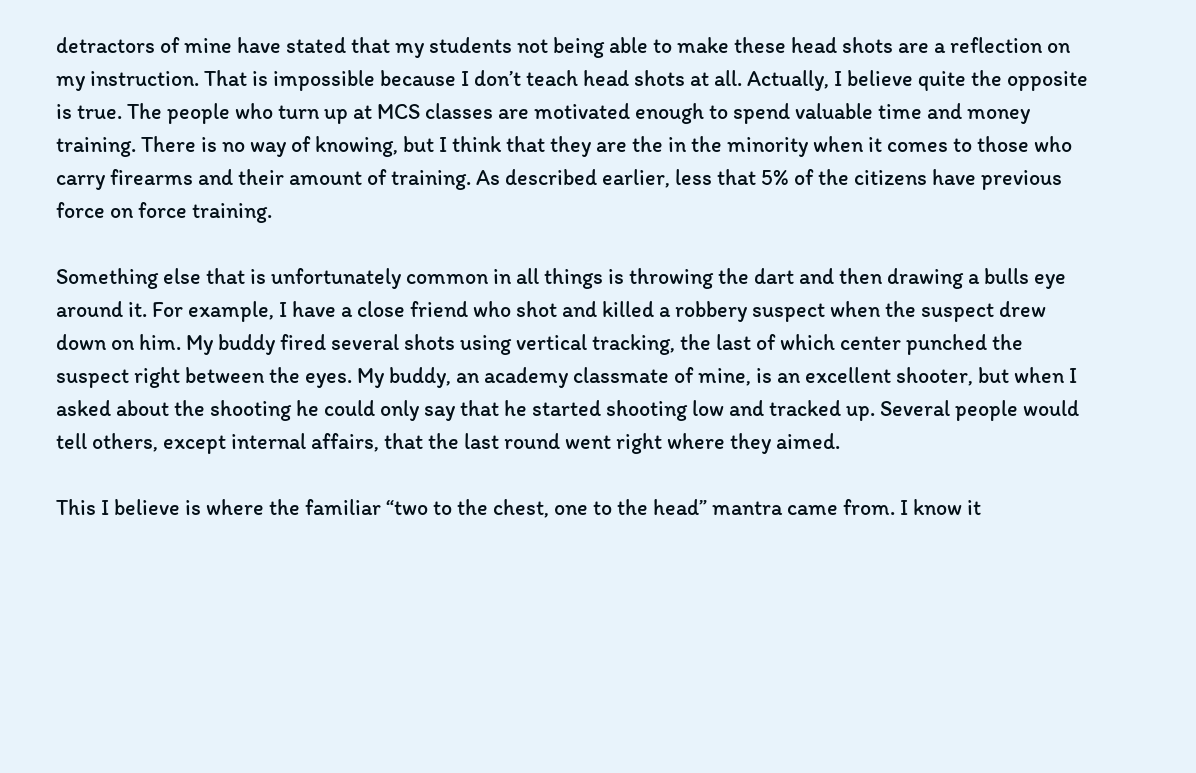detractors of mine have stated that my students not being able to make these head shots are a reflection on my instruction. That is impossible because I don’t teach head shots at all. Actually, I believe quite the opposite is true. The people who turn up at MCS classes are motivated enough to spend valuable time and money training. There is no way of knowing, but I think that they are the in the minority when it comes to those who carry firearms and their amount of training. As described earlier, less that 5% of the citizens have previous force on force training.

Something else that is unfortunately common in all things is throwing the dart and then drawing a bulls eye around it. For example, I have a close friend who shot and killed a robbery suspect when the suspect drew down on him. My buddy fired several shots using vertical tracking, the last of which center punched the suspect right between the eyes. My buddy, an academy classmate of mine, is an excellent shooter, but when I asked about the shooting he could only say that he started shooting low and tracked up. Several people would tell others, except internal affairs, that the last round went right where they aimed.

This I believe is where the familiar “two to the chest, one to the head” mantra came from. I know it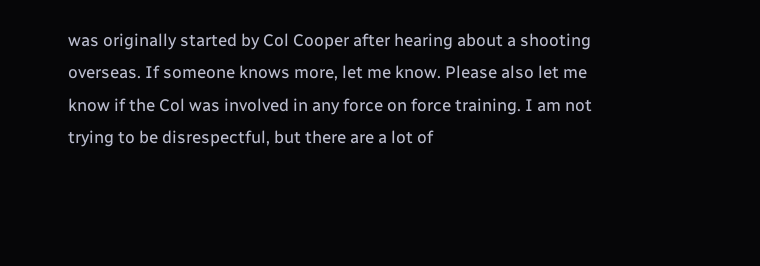was originally started by Col Cooper after hearing about a shooting overseas. If someone knows more, let me know. Please also let me know if the Col was involved in any force on force training. I am not trying to be disrespectful, but there are a lot of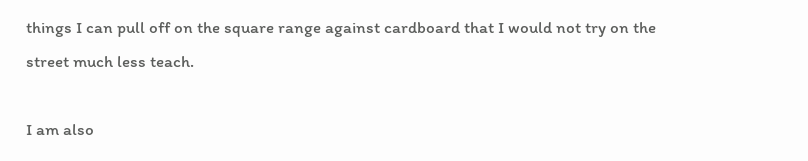things I can pull off on the square range against cardboard that I would not try on the street much less teach.

I am also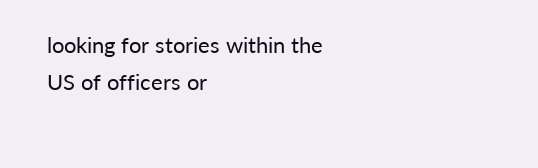looking for stories within the US of officers or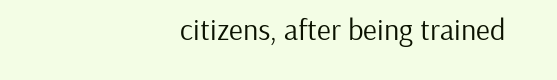citizens, after being trained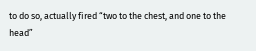to do so, actually fired “two to the chest, and one to the head”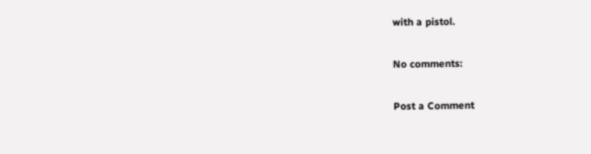with a pistol.

No comments:

Post a Comment